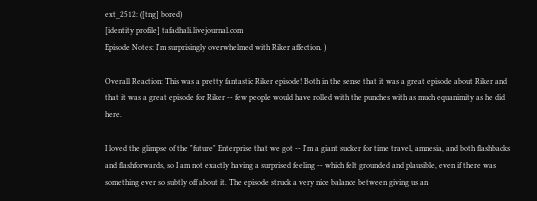ext_2512: ([tng] bored)
[identity profile] tafadhali.livejournal.com
Episode Notes: I'm surprisingly overwhelmed with Riker affection. )

Overall Reaction: This was a pretty fantastic Riker episode! Both in the sense that it was a great episode about Riker and that it was a great episode for Riker -- few people would have rolled with the punches with as much equanimity as he did here.

I loved the glimpse of the "future" Enterprise that we got -- I'm a giant sucker for time travel, amnesia, and both flashbacks and flashforwards, so I am not exactly having a surprised feeling -- which felt grounded and plausible, even if there was something ever so subtly off about it. The episode struck a very nice balance between giving us an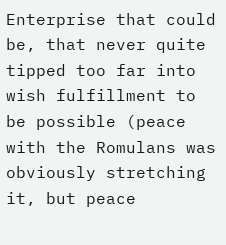Enterprise that could be, that never quite tipped too far into wish fulfillment to be possible (peace with the Romulans was obviously stretching it, but peace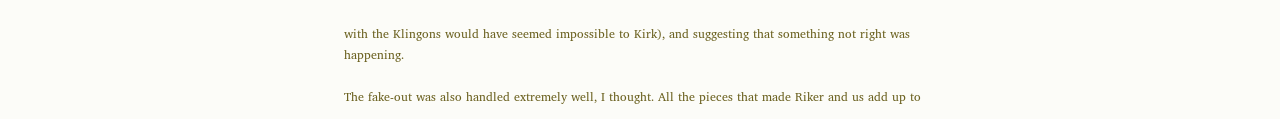with the Klingons would have seemed impossible to Kirk), and suggesting that something not right was happening.

The fake-out was also handled extremely well, I thought. All the pieces that made Riker and us add up to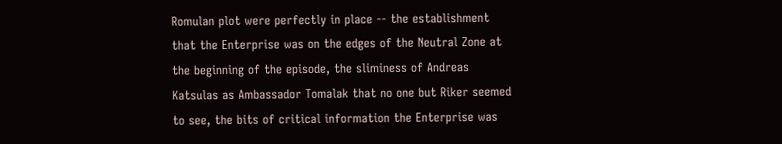Romulan plot were perfectly in place -- the establishment that the Enterprise was on the edges of the Neutral Zone at the beginning of the episode, the sliminess of Andreas Katsulas as Ambassador Tomalak that no one but Riker seemed to see, the bits of critical information the Enterprise was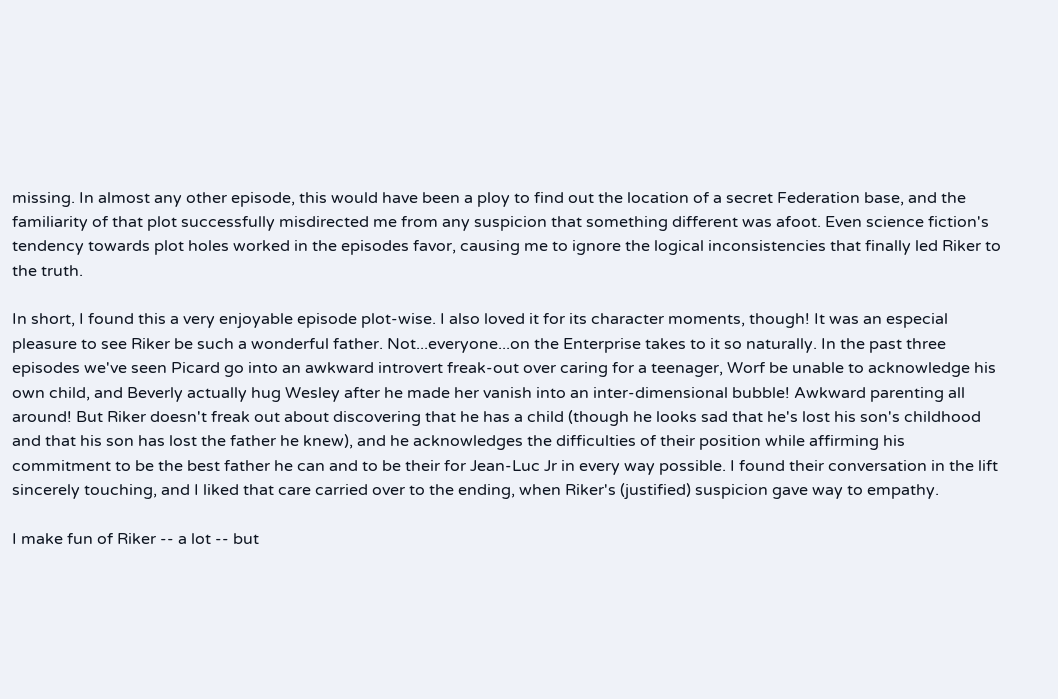missing. In almost any other episode, this would have been a ploy to find out the location of a secret Federation base, and the familiarity of that plot successfully misdirected me from any suspicion that something different was afoot. Even science fiction's tendency towards plot holes worked in the episodes favor, causing me to ignore the logical inconsistencies that finally led Riker to the truth.

In short, I found this a very enjoyable episode plot-wise. I also loved it for its character moments, though! It was an especial pleasure to see Riker be such a wonderful father. Not...everyone...on the Enterprise takes to it so naturally. In the past three episodes we've seen Picard go into an awkward introvert freak-out over caring for a teenager, Worf be unable to acknowledge his own child, and Beverly actually hug Wesley after he made her vanish into an inter-dimensional bubble! Awkward parenting all around! But Riker doesn't freak out about discovering that he has a child (though he looks sad that he's lost his son's childhood and that his son has lost the father he knew), and he acknowledges the difficulties of their position while affirming his commitment to be the best father he can and to be their for Jean-Luc Jr in every way possible. I found their conversation in the lift sincerely touching, and I liked that care carried over to the ending, when Riker's (justified) suspicion gave way to empathy.

I make fun of Riker -- a lot -- but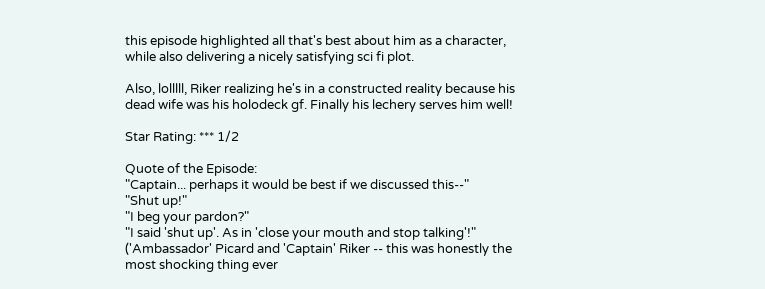this episode highlighted all that's best about him as a character, while also delivering a nicely satisfying sci fi plot.

Also, lolllll, Riker realizing he's in a constructed reality because his dead wife was his holodeck gf. Finally his lechery serves him well!

Star Rating: *** 1/2

Quote of the Episode:
"Captain... perhaps it would be best if we discussed this--"
"Shut up!"
"I beg your pardon?"
"I said 'shut up'. As in 'close your mouth and stop talking'!" ('Ambassador' Picard and 'Captain' Riker -- this was honestly the most shocking thing ever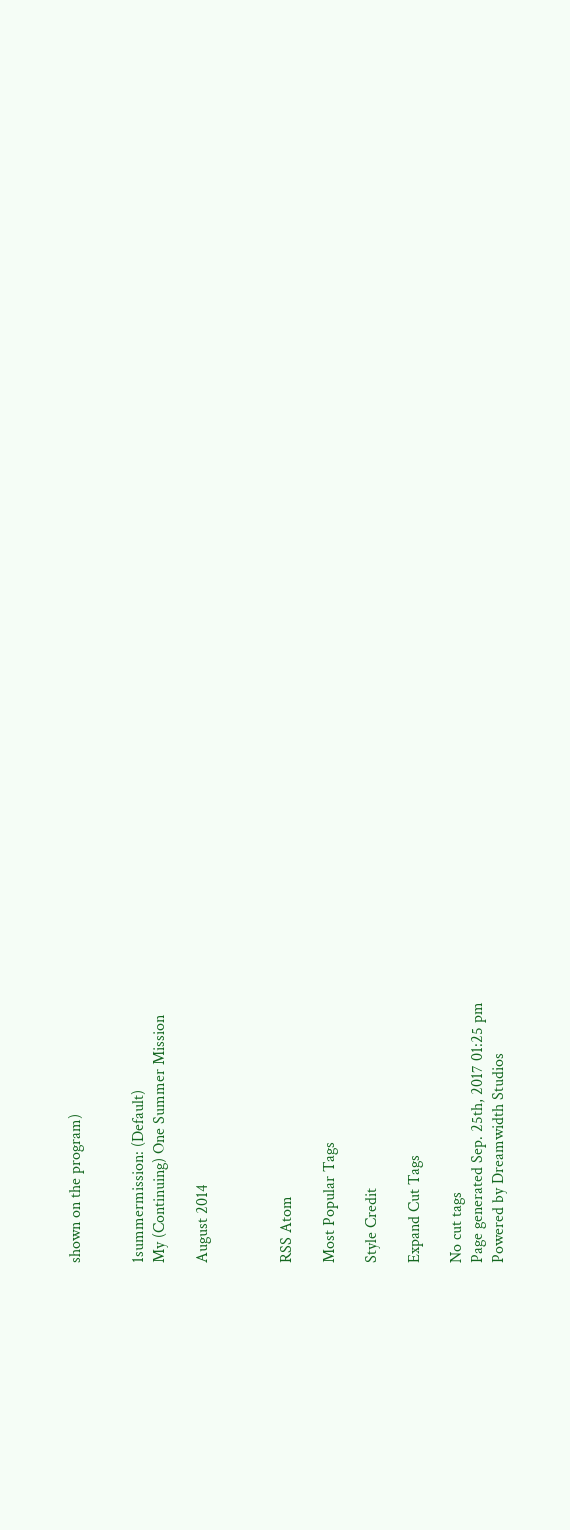shown on the program)


1summermission: (Default)
My (Continuing) One Summer Mission

August 2014



RSS Atom

Most Popular Tags

Style Credit

Expand Cut Tags

No cut tags
Page generated Sep. 25th, 2017 01:25 pm
Powered by Dreamwidth Studios